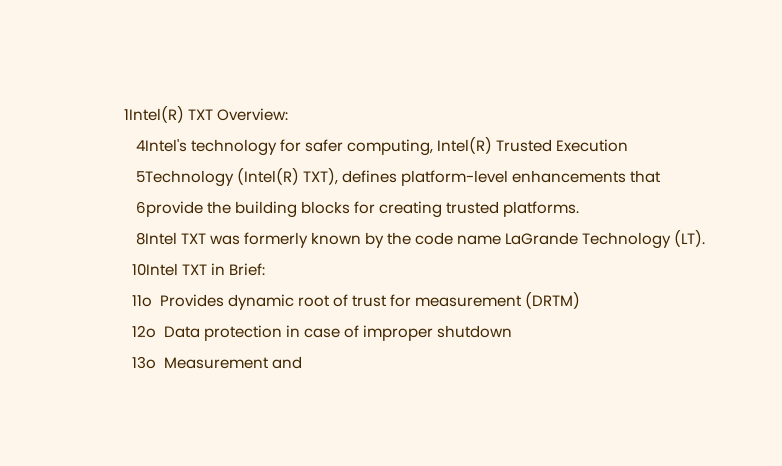1Intel(R) TXT Overview:
   4Intel's technology for safer computing, Intel(R) Trusted Execution
   5Technology (Intel(R) TXT), defines platform-level enhancements that
   6provide the building blocks for creating trusted platforms.
   8Intel TXT was formerly known by the code name LaGrande Technology (LT).
  10Intel TXT in Brief:
  11o  Provides dynamic root of trust for measurement (DRTM)
  12o  Data protection in case of improper shutdown
  13o  Measurement and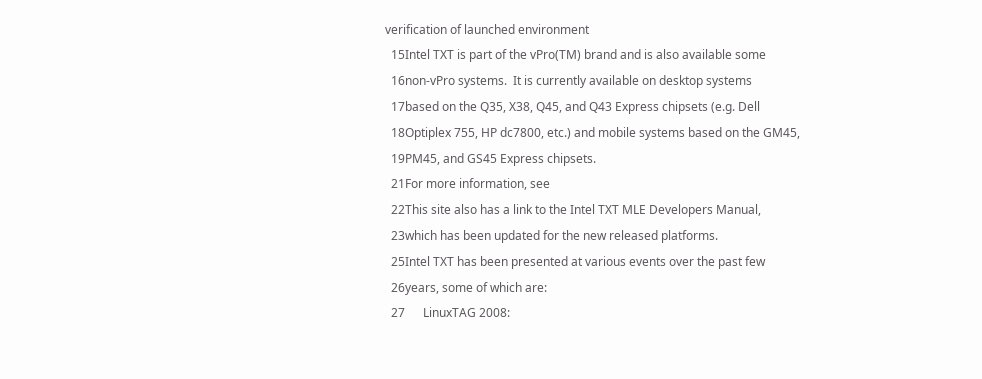verification of launched environment
  15Intel TXT is part of the vPro(TM) brand and is also available some
  16non-vPro systems.  It is currently available on desktop systems
  17based on the Q35, X38, Q45, and Q43 Express chipsets (e.g. Dell
  18Optiplex 755, HP dc7800, etc.) and mobile systems based on the GM45,
  19PM45, and GS45 Express chipsets.
  21For more information, see
  22This site also has a link to the Intel TXT MLE Developers Manual,
  23which has been updated for the new released platforms.
  25Intel TXT has been presented at various events over the past few
  26years, some of which are:
  27      LinuxTAG 2008: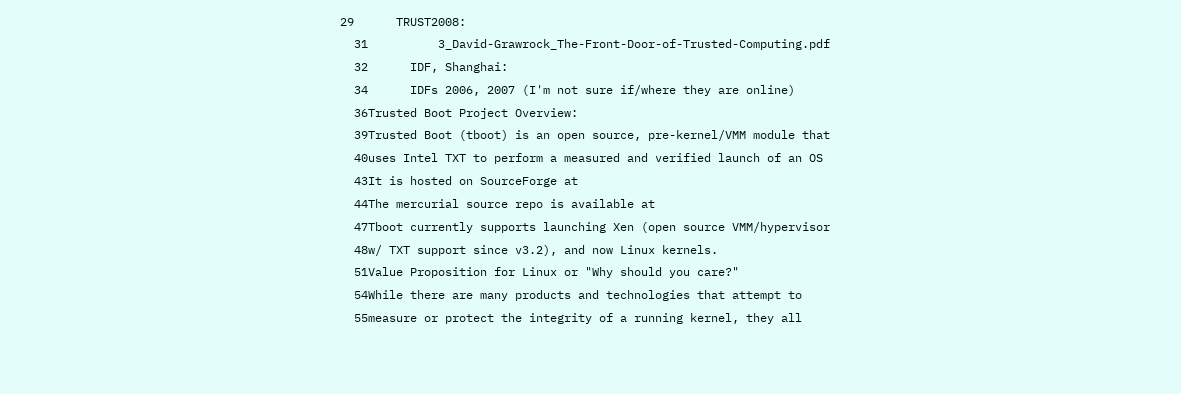29      TRUST2008:
  31          3_David-Grawrock_The-Front-Door-of-Trusted-Computing.pdf
  32      IDF, Shanghai:
  34      IDFs 2006, 2007 (I'm not sure if/where they are online)
  36Trusted Boot Project Overview:
  39Trusted Boot (tboot) is an open source, pre-kernel/VMM module that
  40uses Intel TXT to perform a measured and verified launch of an OS
  43It is hosted on SourceForge at
  44The mercurial source repo is available at
  47Tboot currently supports launching Xen (open source VMM/hypervisor
  48w/ TXT support since v3.2), and now Linux kernels.
  51Value Proposition for Linux or "Why should you care?"
  54While there are many products and technologies that attempt to
  55measure or protect the integrity of a running kernel, they all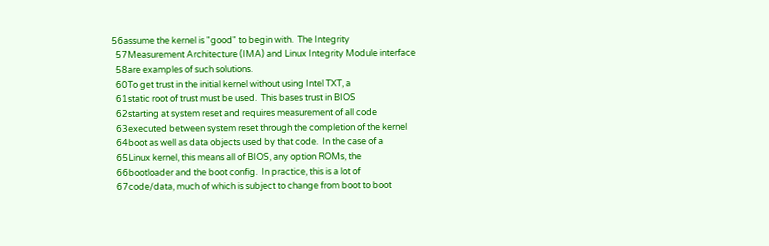56assume the kernel is "good" to begin with.  The Integrity
  57Measurement Architecture (IMA) and Linux Integrity Module interface
  58are examples of such solutions.
  60To get trust in the initial kernel without using Intel TXT, a
  61static root of trust must be used.  This bases trust in BIOS
  62starting at system reset and requires measurement of all code
  63executed between system reset through the completion of the kernel
  64boot as well as data objects used by that code.  In the case of a
  65Linux kernel, this means all of BIOS, any option ROMs, the
  66bootloader and the boot config.  In practice, this is a lot of
  67code/data, much of which is subject to change from boot to boot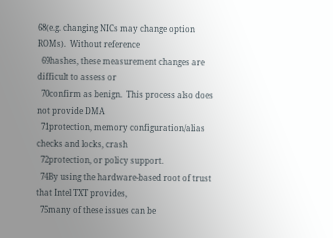68(e.g. changing NICs may change option ROMs).  Without reference
  69hashes, these measurement changes are difficult to assess or
  70confirm as benign.  This process also does not provide DMA
  71protection, memory configuration/alias checks and locks, crash
  72protection, or policy support.
  74By using the hardware-based root of trust that Intel TXT provides,
  75many of these issues can be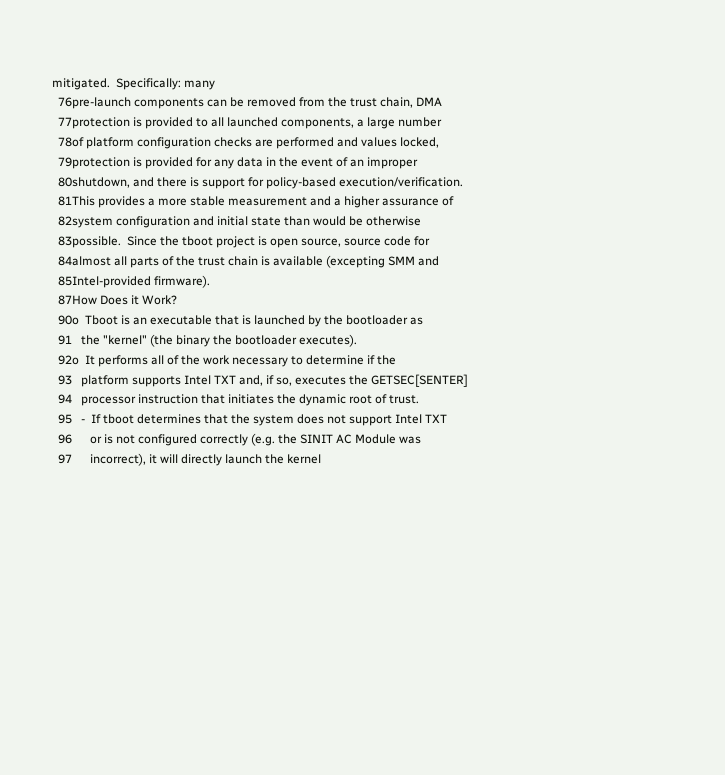mitigated.  Specifically: many
  76pre-launch components can be removed from the trust chain, DMA
  77protection is provided to all launched components, a large number
  78of platform configuration checks are performed and values locked,
  79protection is provided for any data in the event of an improper
  80shutdown, and there is support for policy-based execution/verification.
  81This provides a more stable measurement and a higher assurance of
  82system configuration and initial state than would be otherwise
  83possible.  Since the tboot project is open source, source code for
  84almost all parts of the trust chain is available (excepting SMM and
  85Intel-provided firmware).
  87How Does it Work?
  90o  Tboot is an executable that is launched by the bootloader as
  91   the "kernel" (the binary the bootloader executes).
  92o  It performs all of the work necessary to determine if the
  93   platform supports Intel TXT and, if so, executes the GETSEC[SENTER]
  94   processor instruction that initiates the dynamic root of trust.
  95   -  If tboot determines that the system does not support Intel TXT
  96      or is not configured correctly (e.g. the SINIT AC Module was
  97      incorrect), it will directly launch the kernel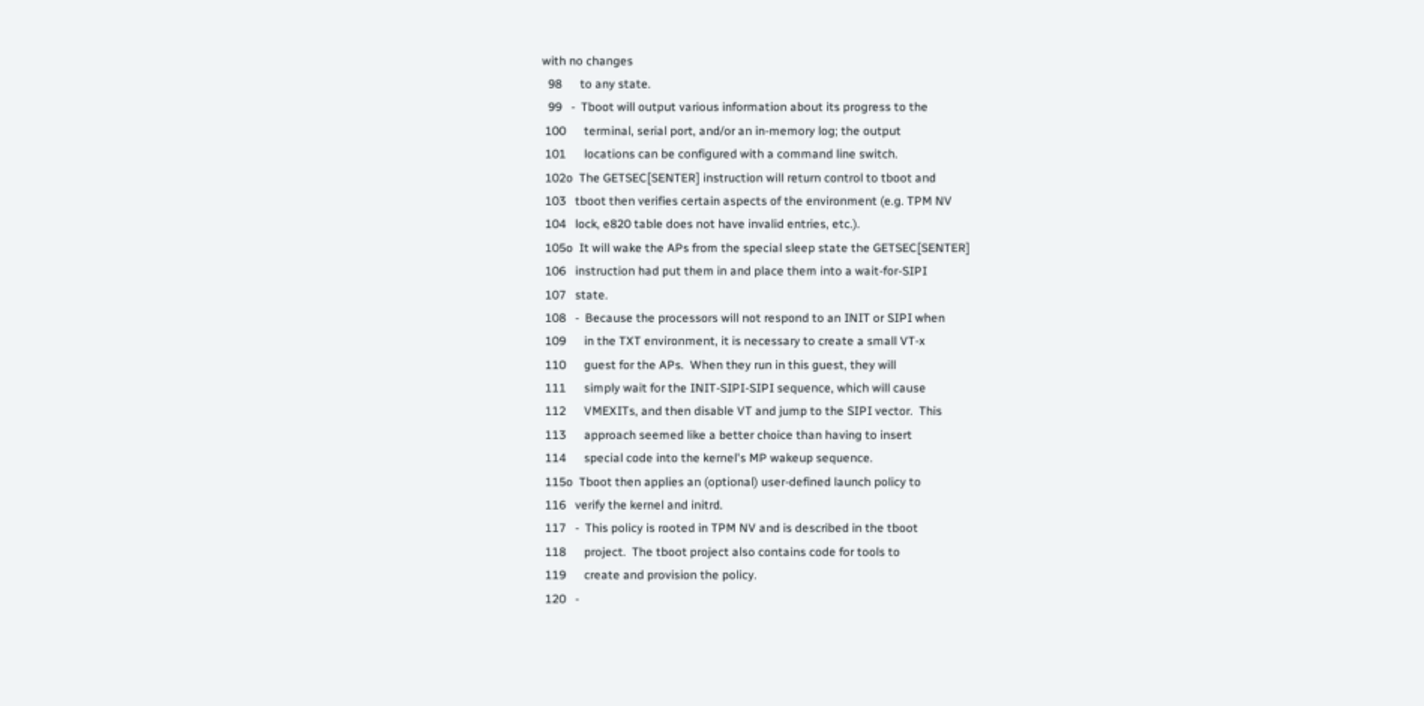with no changes
  98      to any state.
  99   -  Tboot will output various information about its progress to the
 100      terminal, serial port, and/or an in-memory log; the output
 101      locations can be configured with a command line switch.
 102o  The GETSEC[SENTER] instruction will return control to tboot and
 103   tboot then verifies certain aspects of the environment (e.g. TPM NV
 104   lock, e820 table does not have invalid entries, etc.).
 105o  It will wake the APs from the special sleep state the GETSEC[SENTER]
 106   instruction had put them in and place them into a wait-for-SIPI
 107   state.
 108   -  Because the processors will not respond to an INIT or SIPI when
 109      in the TXT environment, it is necessary to create a small VT-x
 110      guest for the APs.  When they run in this guest, they will
 111      simply wait for the INIT-SIPI-SIPI sequence, which will cause
 112      VMEXITs, and then disable VT and jump to the SIPI vector.  This
 113      approach seemed like a better choice than having to insert
 114      special code into the kernel's MP wakeup sequence.
 115o  Tboot then applies an (optional) user-defined launch policy to
 116   verify the kernel and initrd.
 117   -  This policy is rooted in TPM NV and is described in the tboot
 118      project.  The tboot project also contains code for tools to
 119      create and provision the policy.
 120   -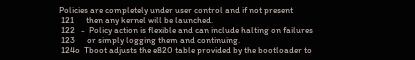Policies are completely under user control and if not present
 121      then any kernel will be launched.
 122   -  Policy action is flexible and can include halting on failures
 123      or simply logging them and continuing.
 124o  Tboot adjusts the e820 table provided by the bootloader to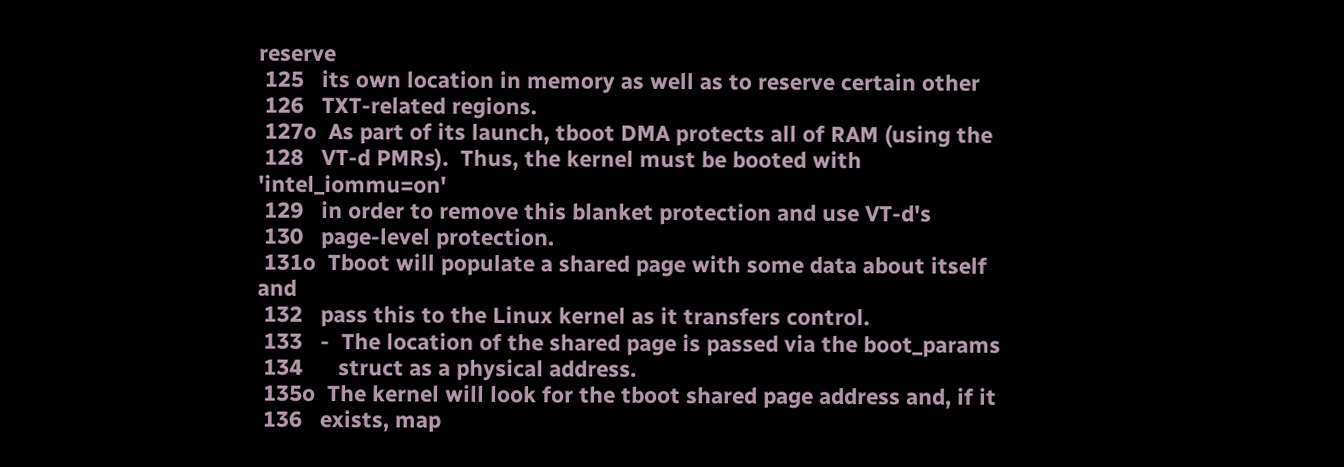reserve
 125   its own location in memory as well as to reserve certain other
 126   TXT-related regions.
 127o  As part of its launch, tboot DMA protects all of RAM (using the
 128   VT-d PMRs).  Thus, the kernel must be booted with 'intel_iommu=on'
 129   in order to remove this blanket protection and use VT-d's
 130   page-level protection.
 131o  Tboot will populate a shared page with some data about itself and
 132   pass this to the Linux kernel as it transfers control.
 133   -  The location of the shared page is passed via the boot_params
 134      struct as a physical address.
 135o  The kernel will look for the tboot shared page address and, if it
 136   exists, map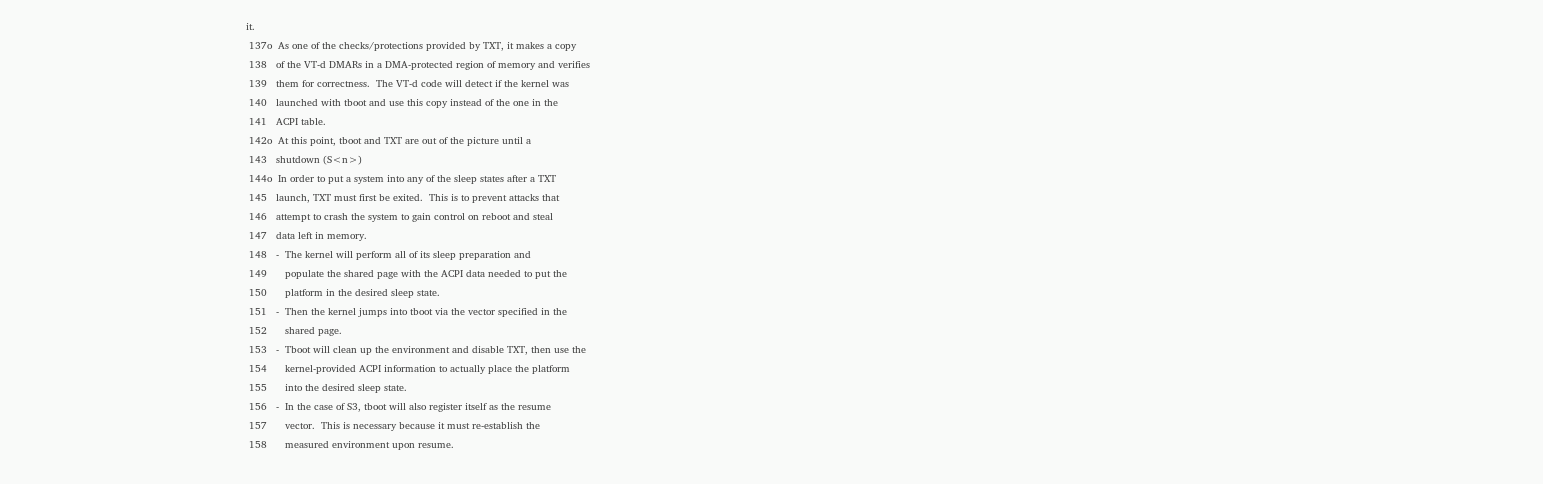it.
 137o  As one of the checks/protections provided by TXT, it makes a copy
 138   of the VT-d DMARs in a DMA-protected region of memory and verifies
 139   them for correctness.  The VT-d code will detect if the kernel was
 140   launched with tboot and use this copy instead of the one in the
 141   ACPI table.
 142o  At this point, tboot and TXT are out of the picture until a
 143   shutdown (S<n>)
 144o  In order to put a system into any of the sleep states after a TXT
 145   launch, TXT must first be exited.  This is to prevent attacks that
 146   attempt to crash the system to gain control on reboot and steal
 147   data left in memory.
 148   -  The kernel will perform all of its sleep preparation and
 149      populate the shared page with the ACPI data needed to put the
 150      platform in the desired sleep state.
 151   -  Then the kernel jumps into tboot via the vector specified in the
 152      shared page.
 153   -  Tboot will clean up the environment and disable TXT, then use the
 154      kernel-provided ACPI information to actually place the platform
 155      into the desired sleep state.
 156   -  In the case of S3, tboot will also register itself as the resume
 157      vector.  This is necessary because it must re-establish the
 158      measured environment upon resume.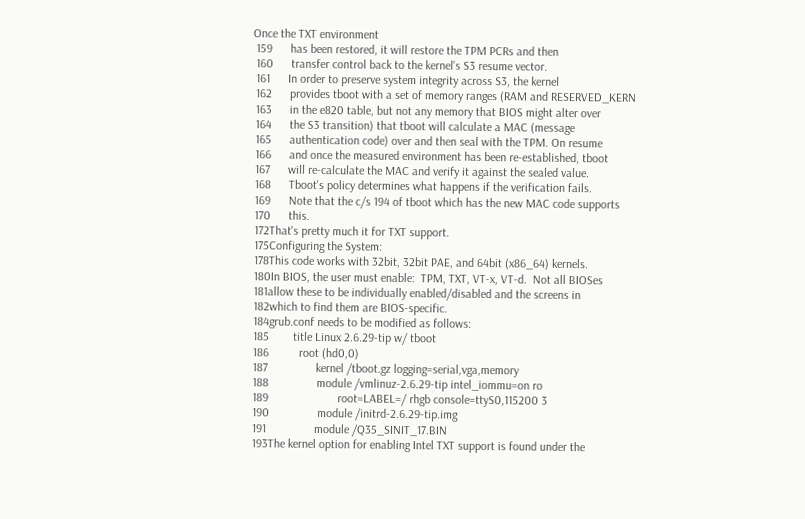Once the TXT environment
 159      has been restored, it will restore the TPM PCRs and then
 160      transfer control back to the kernel's S3 resume vector.
 161      In order to preserve system integrity across S3, the kernel
 162      provides tboot with a set of memory ranges (RAM and RESERVED_KERN
 163      in the e820 table, but not any memory that BIOS might alter over
 164      the S3 transition) that tboot will calculate a MAC (message
 165      authentication code) over and then seal with the TPM. On resume
 166      and once the measured environment has been re-established, tboot
 167      will re-calculate the MAC and verify it against the sealed value.
 168      Tboot's policy determines what happens if the verification fails.
 169      Note that the c/s 194 of tboot which has the new MAC code supports
 170      this.
 172That's pretty much it for TXT support.
 175Configuring the System:
 178This code works with 32bit, 32bit PAE, and 64bit (x86_64) kernels.
 180In BIOS, the user must enable:  TPM, TXT, VT-x, VT-d.  Not all BIOSes
 181allow these to be individually enabled/disabled and the screens in
 182which to find them are BIOS-specific.
 184grub.conf needs to be modified as follows:
 185        title Linux 2.6.29-tip w/ tboot
 186          root (hd0,0)
 187                kernel /tboot.gz logging=serial,vga,memory
 188                module /vmlinuz-2.6.29-tip intel_iommu=on ro
 189                       root=LABEL=/ rhgb console=ttyS0,115200 3
 190                module /initrd-2.6.29-tip.img
 191                module /Q35_SINIT_17.BIN
 193The kernel option for enabling Intel TXT support is found under the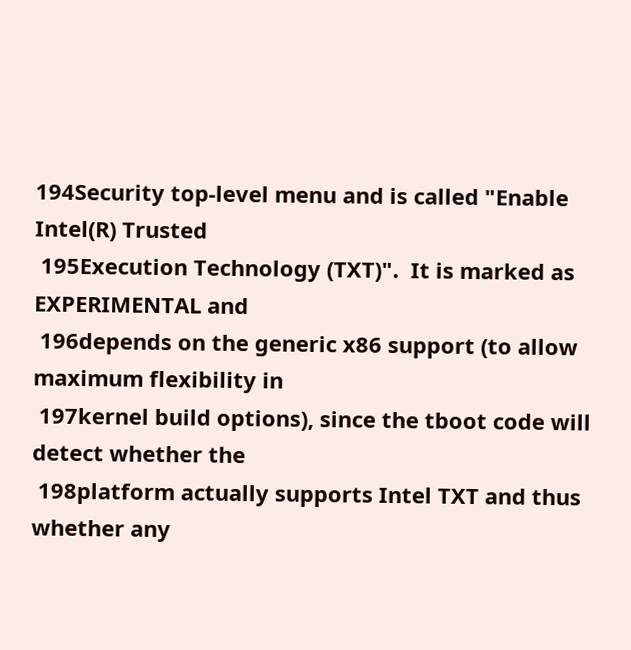194Security top-level menu and is called "Enable Intel(R) Trusted
 195Execution Technology (TXT)".  It is marked as EXPERIMENTAL and
 196depends on the generic x86 support (to allow maximum flexibility in
 197kernel build options), since the tboot code will detect whether the
 198platform actually supports Intel TXT and thus whether any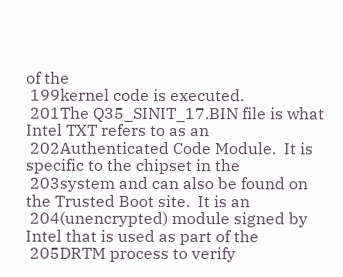of the
 199kernel code is executed.
 201The Q35_SINIT_17.BIN file is what Intel TXT refers to as an
 202Authenticated Code Module.  It is specific to the chipset in the
 203system and can also be found on the Trusted Boot site.  It is an
 204(unencrypted) module signed by Intel that is used as part of the
 205DRTM process to verify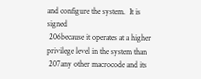and configure the system.  It is signed
 206because it operates at a higher privilege level in the system than
 207any other macrocode and its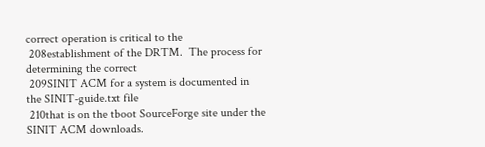correct operation is critical to the
 208establishment of the DRTM.  The process for determining the correct
 209SINIT ACM for a system is documented in the SINIT-guide.txt file
 210that is on the tboot SourceForge site under the SINIT ACM downloads.